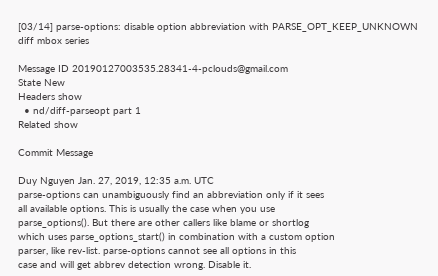[03/14] parse-options: disable option abbreviation with PARSE_OPT_KEEP_UNKNOWN
diff mbox series

Message ID 20190127003535.28341-4-pclouds@gmail.com
State New
Headers show
  • nd/diff-parseopt part 1
Related show

Commit Message

Duy Nguyen Jan. 27, 2019, 12:35 a.m. UTC
parse-options can unambiguously find an abbreviation only if it sees
all available options. This is usually the case when you use
parse_options(). But there are other callers like blame or shortlog
which uses parse_options_start() in combination with a custom option
parser, like rev-list. parse-options cannot see all options in this
case and will get abbrev detection wrong. Disable it.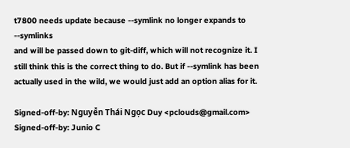t7800 needs update because --symlink no longer expands to --symlinks
and will be passed down to git-diff, which will not recognize it. I
still think this is the correct thing to do. But if --symlink has been
actually used in the wild, we would just add an option alias for it.

Signed-off-by: Nguyễn Thái Ngọc Duy <pclouds@gmail.com>
Signed-off-by: Junio C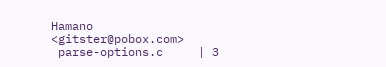Hamano <gitster@pobox.com>
 parse-options.c     | 3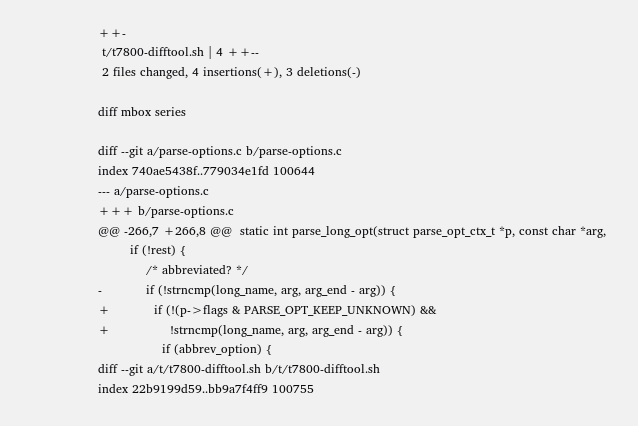++-
 t/t7800-difftool.sh | 4 ++--
 2 files changed, 4 insertions(+), 3 deletions(-)

diff mbox series

diff --git a/parse-options.c b/parse-options.c
index 740ae5438f..779034e1fd 100644
--- a/parse-options.c
+++ b/parse-options.c
@@ -266,7 +266,8 @@  static int parse_long_opt(struct parse_opt_ctx_t *p, const char *arg,
        if (!rest) {
            /* abbreviated? */
-           if (!strncmp(long_name, arg, arg_end - arg)) {
+           if (!(p->flags & PARSE_OPT_KEEP_UNKNOWN) &&
+               !strncmp(long_name, arg, arg_end - arg)) {
                if (abbrev_option) {
diff --git a/t/t7800-difftool.sh b/t/t7800-difftool.sh
index 22b9199d59..bb9a7f4ff9 100755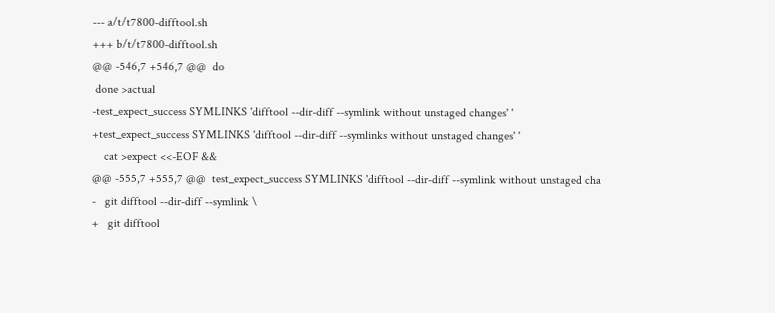--- a/t/t7800-difftool.sh
+++ b/t/t7800-difftool.sh
@@ -546,7 +546,7 @@  do
 done >actual
-test_expect_success SYMLINKS 'difftool --dir-diff --symlink without unstaged changes' '
+test_expect_success SYMLINKS 'difftool --dir-diff --symlinks without unstaged changes' '
    cat >expect <<-EOF &&
@@ -555,7 +555,7 @@  test_expect_success SYMLINKS 'difftool --dir-diff --symlink without unstaged cha
-   git difftool --dir-diff --symlink \
+   git difftool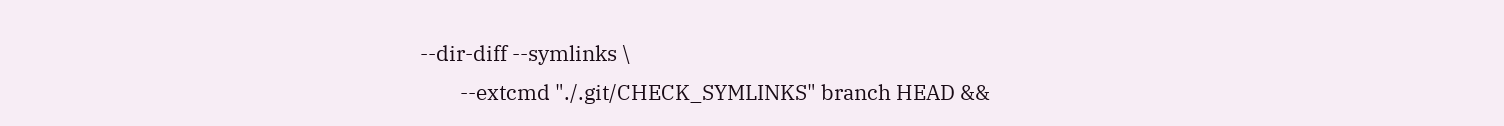--dir-diff --symlinks \
        --extcmd "./.git/CHECK_SYMLINKS" branch HEAD &&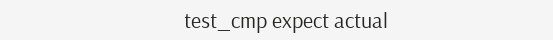test_cmp expect actual